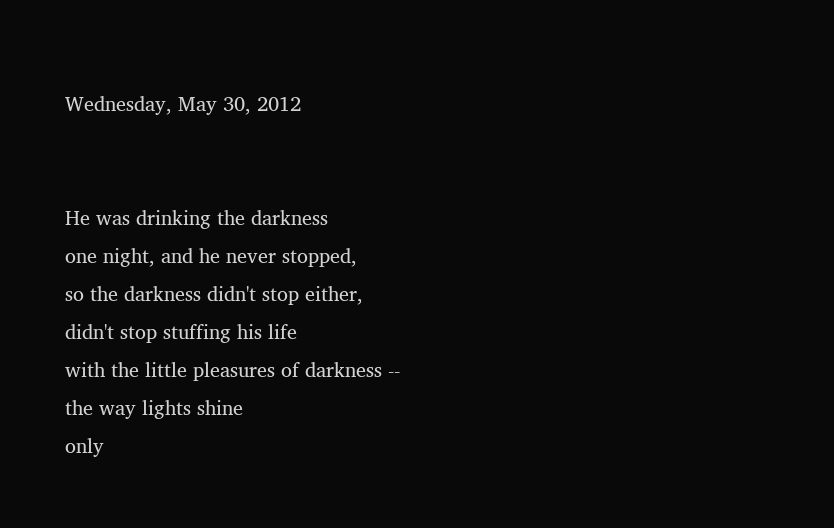Wednesday, May 30, 2012


He was drinking the darkness
one night, and he never stopped,
so the darkness didn't stop either,
didn't stop stuffing his life
with the little pleasures of darkness --
the way lights shine
only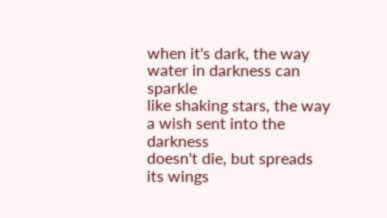when it's dark, the way
water in darkness can sparkle
like shaking stars, the way
a wish sent into the darkness
doesn't die, but spreads
its wings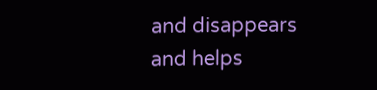and disappears
and helps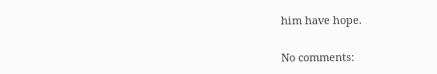him have hope.

No comments: